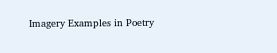Imagery Examples in Poetry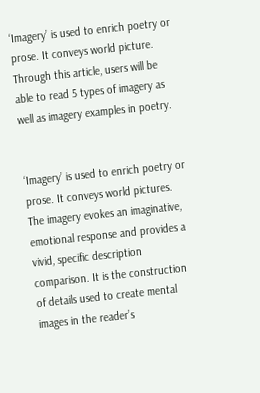‘Imagery’ is used to enrich poetry or prose. It conveys world picture. Through this article, users will be able to read 5 types of imagery as well as imagery examples in poetry.


‘Imagery’ is used to enrich poetry or prose. It conveys world pictures. The imagery evokes an imaginative, emotional response and provides a vivid, specific description comparison. It is the construction of details used to create mental images in the reader’s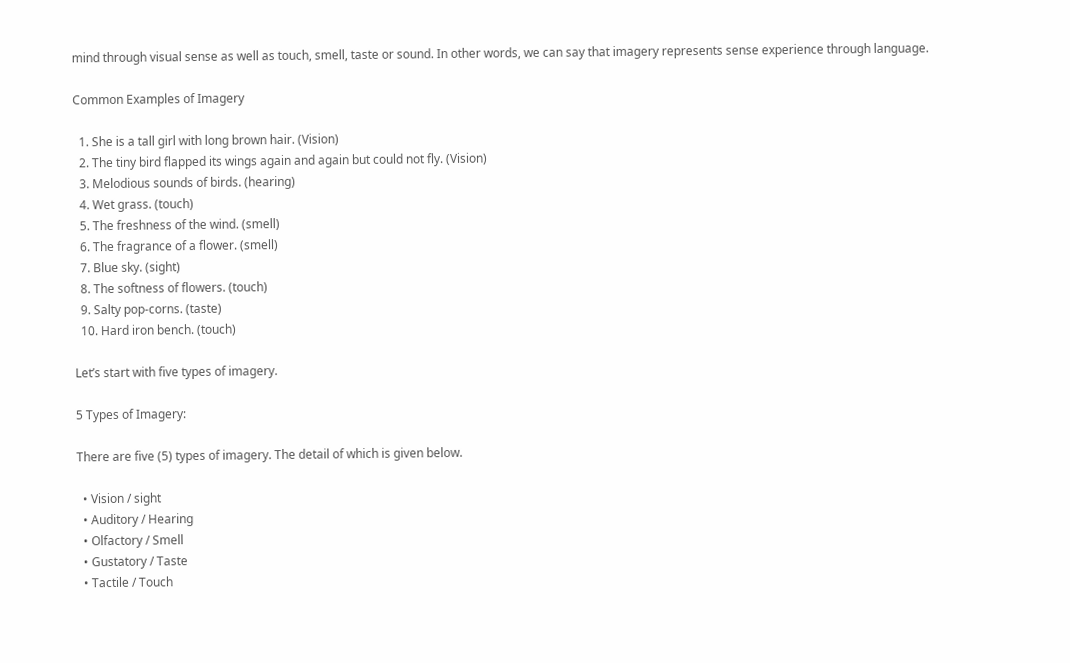mind through visual sense as well as touch, smell, taste or sound. In other words, we can say that imagery represents sense experience through language.

Common Examples of Imagery

  1. She is a tall girl with long brown hair. (Vision)
  2. The tiny bird flapped its wings again and again but could not fly. (Vision)
  3. Melodious sounds of birds. (hearing)
  4. Wet grass. (touch)
  5. The freshness of the wind. (smell)
  6. The fragrance of a flower. (smell)
  7. Blue sky. (sight)
  8. The softness of flowers. (touch)
  9. Salty pop-corns. (taste)
  10. Hard iron bench. (touch)

Let’s start with five types of imagery.

5 Types of Imagery:

There are five (5) types of imagery. The detail of which is given below.

  • Vision / sight
  • Auditory / Hearing
  • Olfactory / Smell
  • Gustatory / Taste
  • Tactile / Touch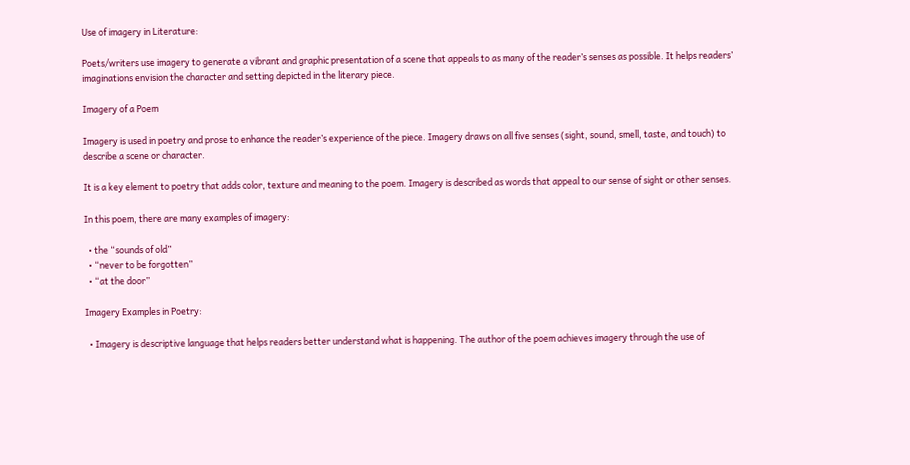Use of imagery in Literature:

Poets/writers use imagery to generate a vibrant and graphic presentation of a scene that appeals to as many of the reader’s senses as possible. It helps readers’ imaginations envision the character and setting depicted in the literary piece.

Imagery of a Poem

Imagery is used in poetry and prose to enhance the reader’s experience of the piece. Imagery draws on all five senses (sight, sound, smell, taste, and touch) to describe a scene or character.

It is a key element to poetry that adds color, texture and meaning to the poem. Imagery is described as words that appeal to our sense of sight or other senses.

In this poem, there are many examples of imagery:

  • the “sounds of old”
  • “never to be forgotten”
  • “at the door”

Imagery Examples in Poetry:

  • Imagery is descriptive language that helps readers better understand what is happening. The author of the poem achieves imagery through the use of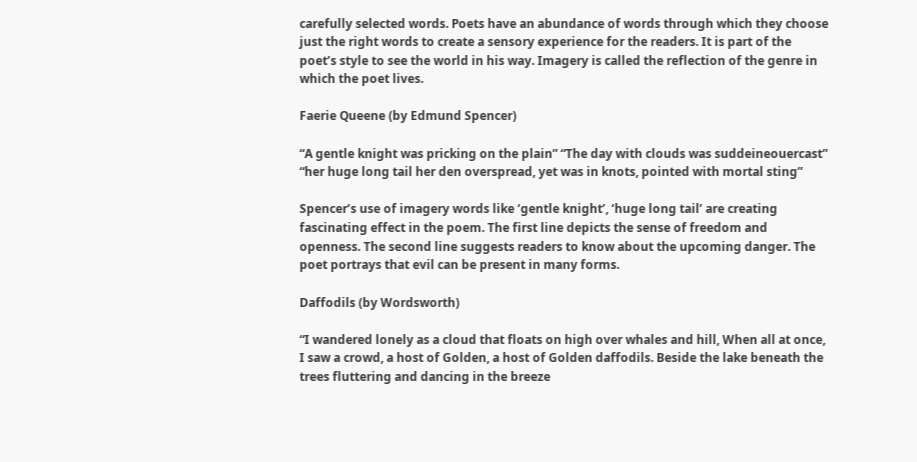carefully selected words. Poets have an abundance of words through which they choose just the right words to create a sensory experience for the readers. It is part of the poet’s style to see the world in his way. Imagery is called the reflection of the genre in which the poet lives.

Faerie Queene (by Edmund Spencer)

“A gentle knight was pricking on the plain” “The day with clouds was suddeineouercast” “her huge long tail her den overspread, yet was in knots, pointed with mortal sting”

Spencer’s use of imagery words like ‘gentle knight’, ‘huge long tail’ are creating fascinating effect in the poem. The first line depicts the sense of freedom and openness. The second line suggests readers to know about the upcoming danger. The poet portrays that evil can be present in many forms.

Daffodils (by Wordsworth)

“I wandered lonely as a cloud that floats on high over whales and hill, When all at once, I saw a crowd, a host of Golden, a host of Golden daffodils. Beside the lake beneath the trees fluttering and dancing in the breeze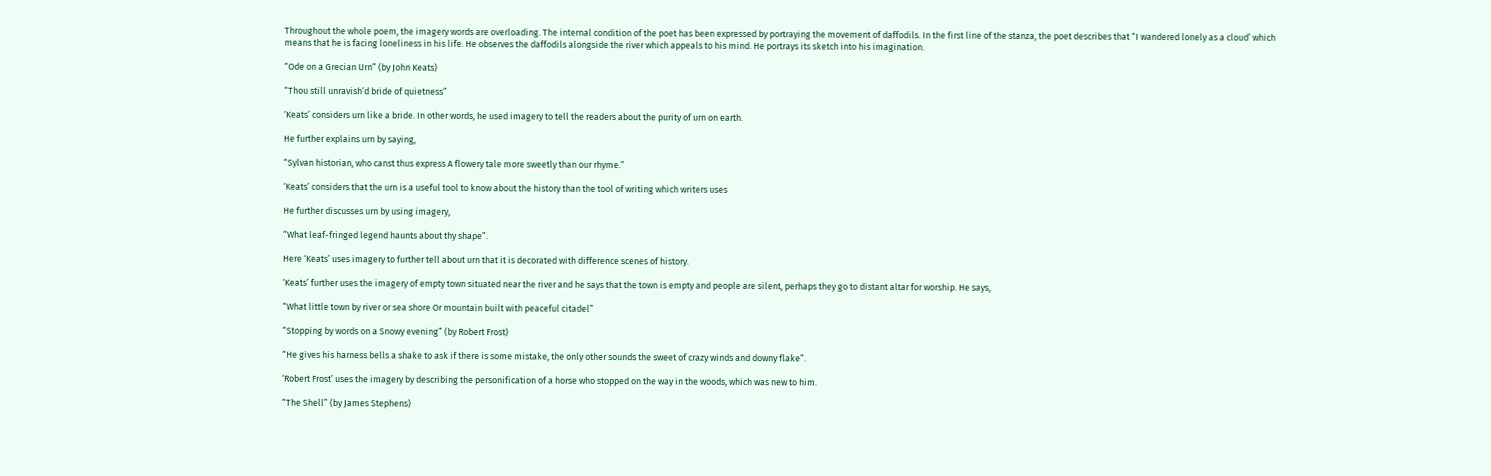Throughout the whole poem, the imagery words are overloading. The internal condition of the poet has been expressed by portraying the movement of daffodils. In the first line of the stanza, the poet describes that “I wandered lonely as a cloud’ which means that he is facing loneliness in his life. He observes the daffodils alongside the river which appeals to his mind. He portrays its sketch into his imagination.

“Ode on a Grecian Urn” (by John Keats)

“Thou still unravish’d bride of quietness”

‘Keats’ considers urn like a bride. In other words, he used imagery to tell the readers about the purity of urn on earth.

He further explains urn by saying,

“Sylvan historian, who canst thus express A flowery tale more sweetly than our rhyme.”

‘Keats’ considers that the urn is a useful tool to know about the history than the tool of writing which writers uses

He further discusses urn by using imagery,

“What leaf-fringed legend haunts about thy shape”.

Here ‘Keats’ uses imagery to further tell about urn that it is decorated with difference scenes of history.

‘Keats’ further uses the imagery of empty town situated near the river and he says that the town is empty and people are silent, perhaps they go to distant altar for worship. He says,

“What little town by river or sea shore Or mountain built with peaceful citadel”

“Stopping by words on a Snowy evening” (by Robert Frost)

“He gives his harness bells a shake to ask if there is some mistake, the only other sounds the sweet of crazy winds and downy flake”.

‘Robert Frost’ uses the imagery by describing the personification of a horse who stopped on the way in the woods, which was new to him.

“The Shell” (by James Stephens)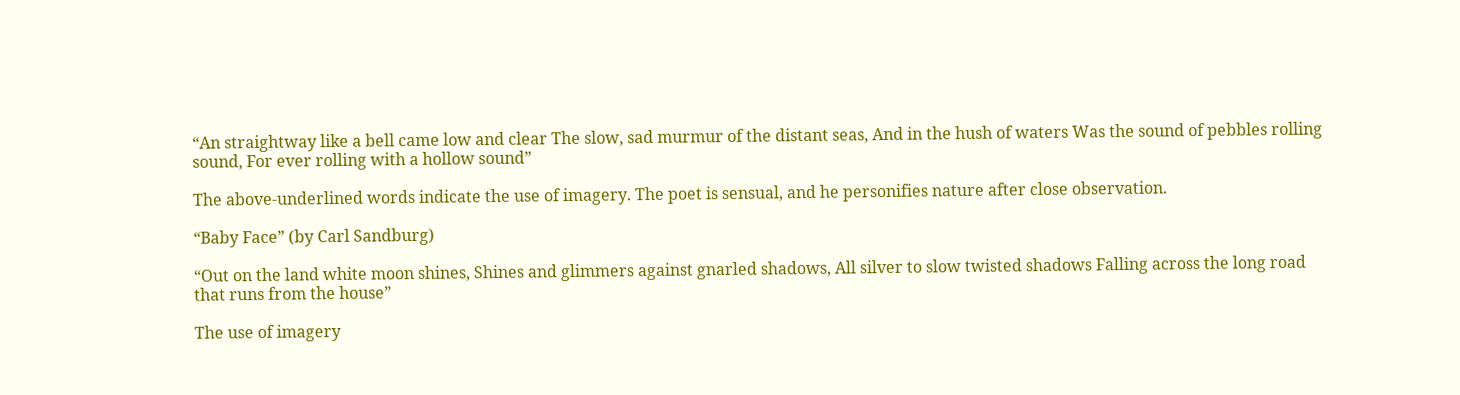“An straightway like a bell came low and clear The slow, sad murmur of the distant seas, And in the hush of waters Was the sound of pebbles rolling sound, For ever rolling with a hollow sound”

The above-underlined words indicate the use of imagery. The poet is sensual, and he personifies nature after close observation.

“Baby Face” (by Carl Sandburg)

“Out on the land white moon shines, Shines and glimmers against gnarled shadows, All silver to slow twisted shadows Falling across the long road that runs from the house”

The use of imagery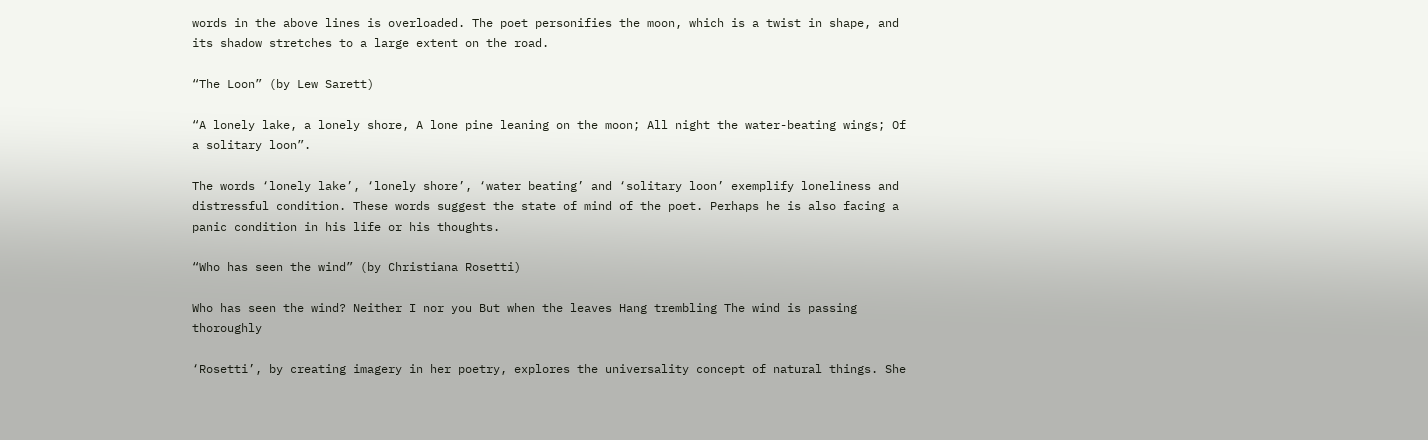words in the above lines is overloaded. The poet personifies the moon, which is a twist in shape, and its shadow stretches to a large extent on the road.

“The Loon” (by Lew Sarett)

“A lonely lake, a lonely shore, A lone pine leaning on the moon; All night the water-beating wings; Of a solitary loon”.

The words ‘lonely lake’, ‘lonely shore’, ‘water beating’ and ‘solitary loon’ exemplify loneliness and distressful condition. These words suggest the state of mind of the poet. Perhaps he is also facing a panic condition in his life or his thoughts.

“Who has seen the wind” (by Christiana Rosetti)

Who has seen the wind? Neither I nor you But when the leaves Hang trembling The wind is passing thoroughly

‘Rosetti’, by creating imagery in her poetry, explores the universality concept of natural things. She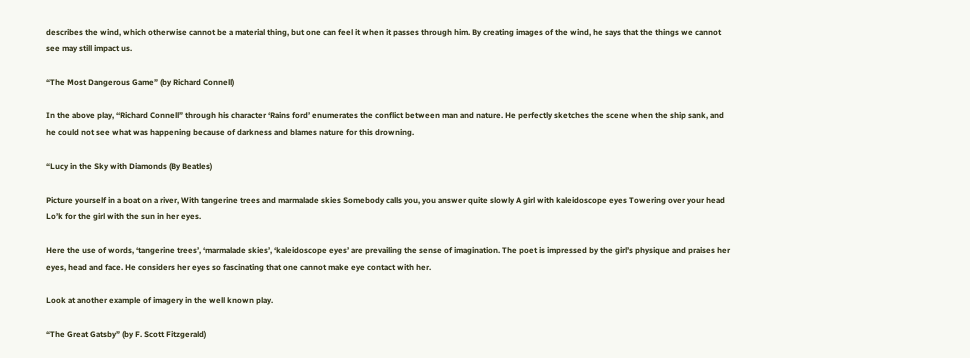describes the wind, which otherwise cannot be a material thing, but one can feel it when it passes through him. By creating images of the wind, he says that the things we cannot see may still impact us.

“The Most Dangerous Game” (by Richard Connell)

In the above play, ‘‘Richard Connell” through his character ‘Rains ford’ enumerates the conflict between man and nature. He perfectly sketches the scene when the ship sank, and he could not see what was happening because of darkness and blames nature for this drowning.

“Lucy in the Sky with Diamonds (By Beatles)

Picture yourself in a boat on a river, With tangerine trees and marmalade skies Somebody calls you, you answer quite slowly A girl with kaleidoscope eyes Towering over your head Lo’k for the girl with the sun in her eyes.

Here the use of words, ‘tangerine trees’, ‘marmalade skies’, ‘kaleidoscope eyes’ are prevailing the sense of imagination. The poet is impressed by the girl’s physique and praises her eyes, head and face. He considers her eyes so fascinating that one cannot make eye contact with her.

Look at another example of imagery in the well known play.

“The Great Gatsby” (by F. Scott Fitzgerald)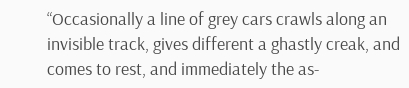“Occasionally a line of grey cars crawls along an invisible track, gives different a ghastly creak, and comes to rest, and immediately the as-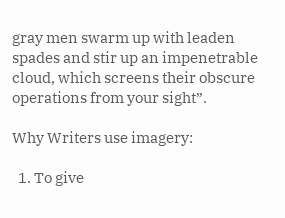gray men swarm up with leaden spades and stir up an impenetrable cloud, which screens their obscure operations from your sight”.

Why Writers use imagery:

  1. To give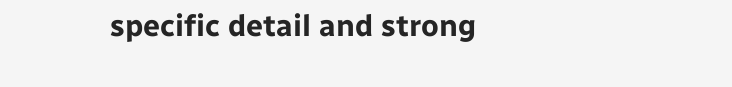specific detail and strong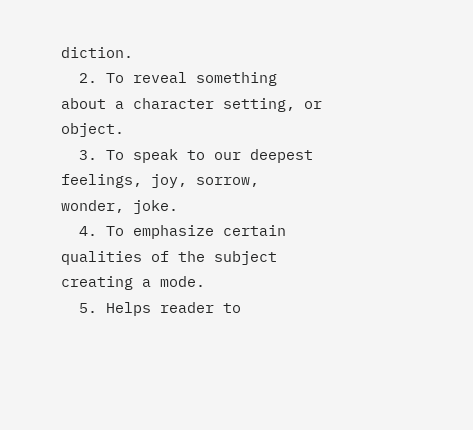diction.
  2. To reveal something about a character setting, or object.
  3. To speak to our deepest feelings, joy, sorrow, wonder, joke.
  4. To emphasize certain qualities of the subject creating a mode.
  5. Helps reader to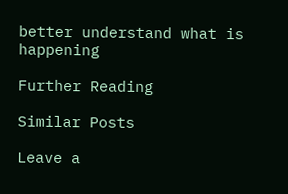better understand what is happening

Further Reading

Similar Posts

Leave a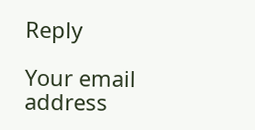Reply

Your email address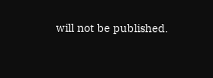will not be published.